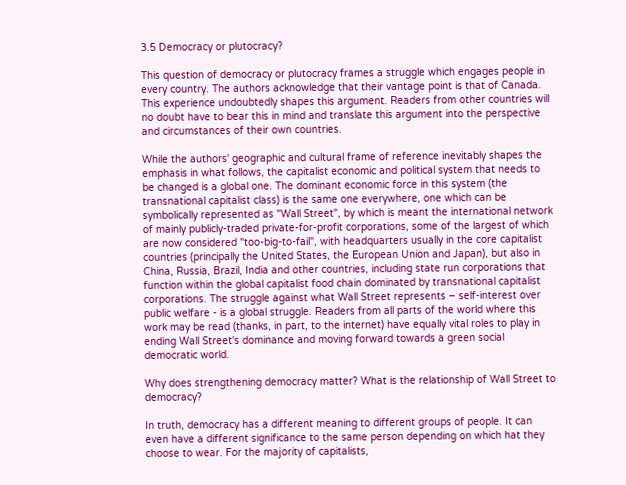3.5 Democracy or plutocracy?

This question of democracy or plutocracy frames a struggle which engages people in every country. The authors acknowledge that their vantage point is that of Canada. This experience undoubtedly shapes this argument. Readers from other countries will no doubt have to bear this in mind and translate this argument into the perspective and circumstances of their own countries.

While the authors' geographic and cultural frame of reference inevitably shapes the emphasis in what follows, the capitalist economic and political system that needs to be changed is a global one. The dominant economic force in this system (the transnational capitalist class) is the same one everywhere, one which can be symbolically represented as "Wall Street", by which is meant the international network of mainly publicly-traded private-for-profit corporations, some of the largest of which are now considered "too-big-to-fail", with headquarters usually in the core capitalist countries (principally the United States, the European Union and Japan), but also in China, Russia, Brazil, India and other countries, including state run corporations that function within the global capitalist food chain dominated by transnational capitalist corporations. The struggle against what Wall Street represents – self-interest over public welfare - is a global struggle. Readers from all parts of the world where this work may be read (thanks, in part, to the internet) have equally vital roles to play in ending Wall Street's dominance and moving forward towards a green social democratic world.

Why does strengthening democracy matter? What is the relationship of Wall Street to democracy?

In truth, democracy has a different meaning to different groups of people. It can even have a different significance to the same person depending on which hat they choose to wear. For the majority of capitalists,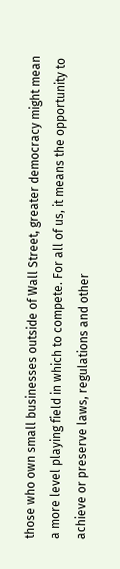those who own small businesses outside of Wall Street, greater democracy might mean a more level playing field in which to compete. For all of us, it means the opportunity to achieve or preserve laws, regulations and other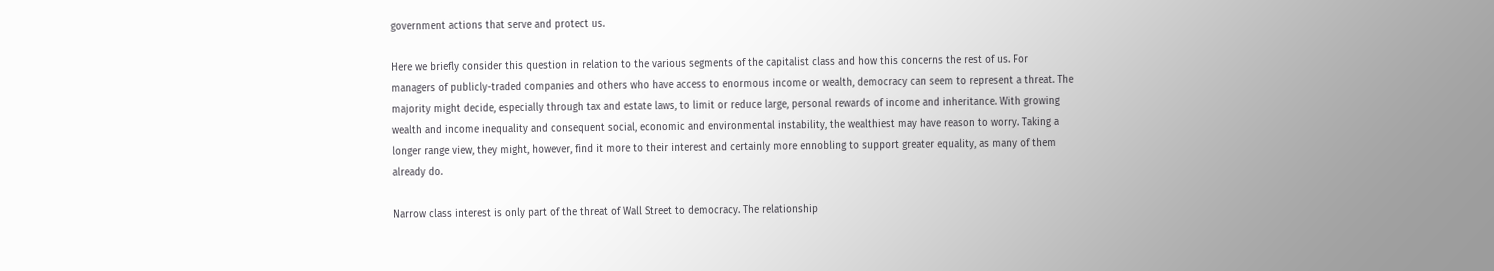government actions that serve and protect us.

Here we briefly consider this question in relation to the various segments of the capitalist class and how this concerns the rest of us. For managers of publicly-traded companies and others who have access to enormous income or wealth, democracy can seem to represent a threat. The majority might decide, especially through tax and estate laws, to limit or reduce large, personal rewards of income and inheritance. With growing wealth and income inequality and consequent social, economic and environmental instability, the wealthiest may have reason to worry. Taking a longer range view, they might, however, find it more to their interest and certainly more ennobling to support greater equality, as many of them already do.

Narrow class interest is only part of the threat of Wall Street to democracy. The relationship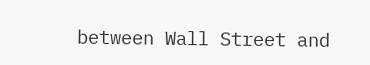between Wall Street and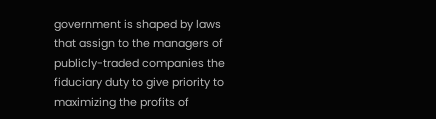government is shaped by laws that assign to the managers of publicly-traded companies the fiduciary duty to give priority to maximizing the profits of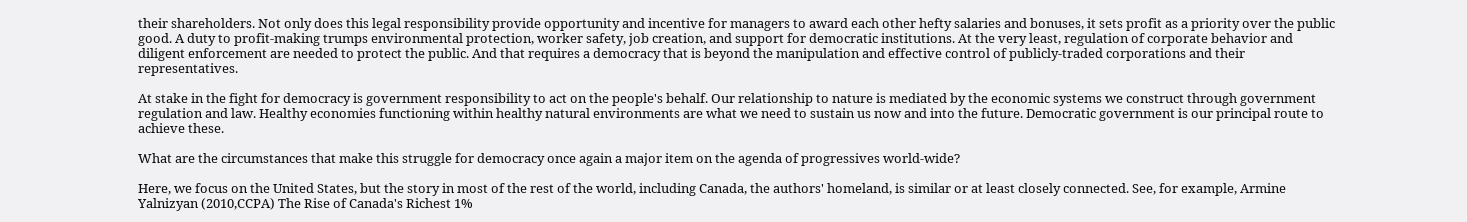their shareholders. Not only does this legal responsibility provide opportunity and incentive for managers to award each other hefty salaries and bonuses, it sets profit as a priority over the public good. A duty to profit-making trumps environmental protection, worker safety, job creation, and support for democratic institutions. At the very least, regulation of corporate behavior and diligent enforcement are needed to protect the public. And that requires a democracy that is beyond the manipulation and effective control of publicly-traded corporations and their representatives.

At stake in the fight for democracy is government responsibility to act on the people's behalf. Our relationship to nature is mediated by the economic systems we construct through government regulation and law. Healthy economies functioning within healthy natural environments are what we need to sustain us now and into the future. Democratic government is our principal route to achieve these.

What are the circumstances that make this struggle for democracy once again a major item on the agenda of progressives world-wide?

Here, we focus on the United States, but the story in most of the rest of the world, including Canada, the authors' homeland, is similar or at least closely connected. See, for example, Armine Yalnizyan (2010,CCPA) The Rise of Canada's Richest 1%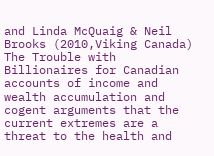and Linda McQuaig & Neil Brooks (2010,Viking Canada) The Trouble with Billionaires for Canadian accounts of income and wealth accumulation and cogent arguments that the current extremes are a threat to the health and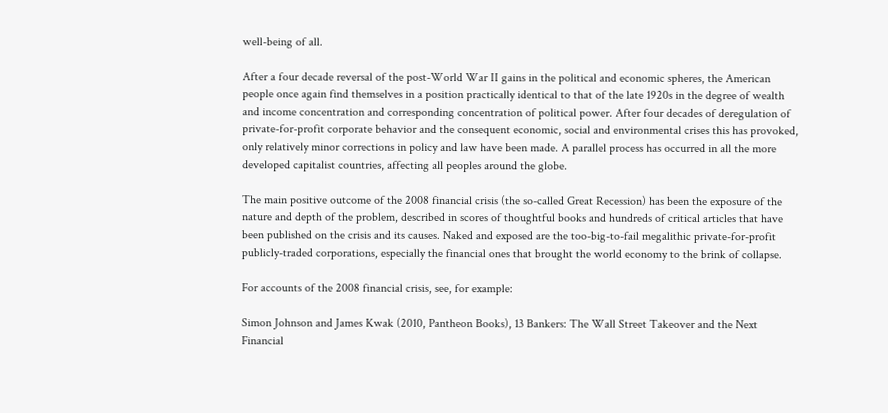well-being of all.

After a four decade reversal of the post-World War II gains in the political and economic spheres, the American people once again find themselves in a position practically identical to that of the late 1920s in the degree of wealth and income concentration and corresponding concentration of political power. After four decades of deregulation of private-for-profit corporate behavior and the consequent economic, social and environmental crises this has provoked, only relatively minor corrections in policy and law have been made. A parallel process has occurred in all the more developed capitalist countries, affecting all peoples around the globe.

The main positive outcome of the 2008 financial crisis (the so-called Great Recession) has been the exposure of the nature and depth of the problem, described in scores of thoughtful books and hundreds of critical articles that have been published on the crisis and its causes. Naked and exposed are the too-big-to-fail megalithic private-for-profit publicly-traded corporations, especially the financial ones that brought the world economy to the brink of collapse.

For accounts of the 2008 financial crisis, see, for example:

Simon Johnson and James Kwak (2010, Pantheon Books), 13 Bankers: The Wall Street Takeover and the Next Financial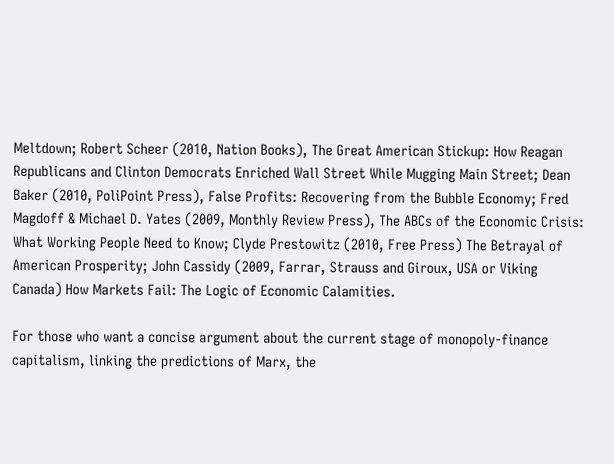Meltdown; Robert Scheer (2010, Nation Books), The Great American Stickup: How Reagan Republicans and Clinton Democrats Enriched Wall Street While Mugging Main Street; Dean Baker (2010, PoliPoint Press), False Profits: Recovering from the Bubble Economy; Fred Magdoff & Michael D. Yates (2009, Monthly Review Press), The ABCs of the Economic Crisis: What Working People Need to Know; Clyde Prestowitz (2010, Free Press) The Betrayal of American Prosperity; John Cassidy (2009, Farrar, Strauss and Giroux, USA or Viking Canada) How Markets Fail: The Logic of Economic Calamities.

For those who want a concise argument about the current stage of monopoly-finance capitalism, linking the predictions of Marx, the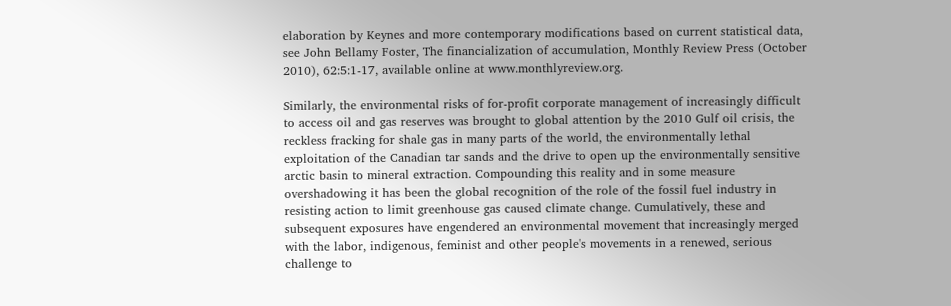elaboration by Keynes and more contemporary modifications based on current statistical data, see John Bellamy Foster, The financialization of accumulation, Monthly Review Press (October 2010), 62:5:1-17, available online at www.monthlyreview.org.

Similarly, the environmental risks of for-profit corporate management of increasingly difficult to access oil and gas reserves was brought to global attention by the 2010 Gulf oil crisis, the reckless fracking for shale gas in many parts of the world, the environmentally lethal exploitation of the Canadian tar sands and the drive to open up the environmentally sensitive arctic basin to mineral extraction. Compounding this reality and in some measure overshadowing it has been the global recognition of the role of the fossil fuel industry in resisting action to limit greenhouse gas caused climate change. Cumulatively, these and subsequent exposures have engendered an environmental movement that increasingly merged with the labor, indigenous, feminist and other people's movements in a renewed, serious challenge to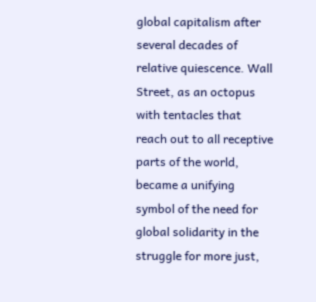global capitalism after several decades of relative quiescence. Wall Street, as an octopus with tentacles that reach out to all receptive parts of the world, became a unifying symbol of the need for global solidarity in the struggle for more just,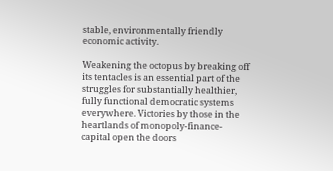stable, environmentally friendly economic activity.

Weakening the octopus by breaking off its tentacles is an essential part of the struggles for substantially healthier, fully functional democratic systems everywhere. Victories by those in the heartlands of monopoly-finance-capital open the doors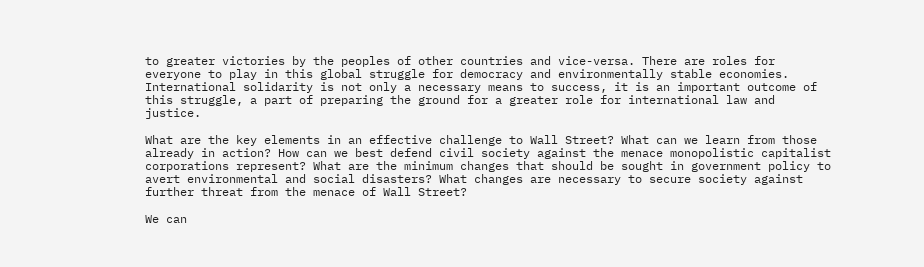to greater victories by the peoples of other countries and vice-versa. There are roles for everyone to play in this global struggle for democracy and environmentally stable economies. International solidarity is not only a necessary means to success, it is an important outcome of this struggle, a part of preparing the ground for a greater role for international law and justice.

What are the key elements in an effective challenge to Wall Street? What can we learn from those already in action? How can we best defend civil society against the menace monopolistic capitalist corporations represent? What are the minimum changes that should be sought in government policy to avert environmental and social disasters? What changes are necessary to secure society against further threat from the menace of Wall Street?

We can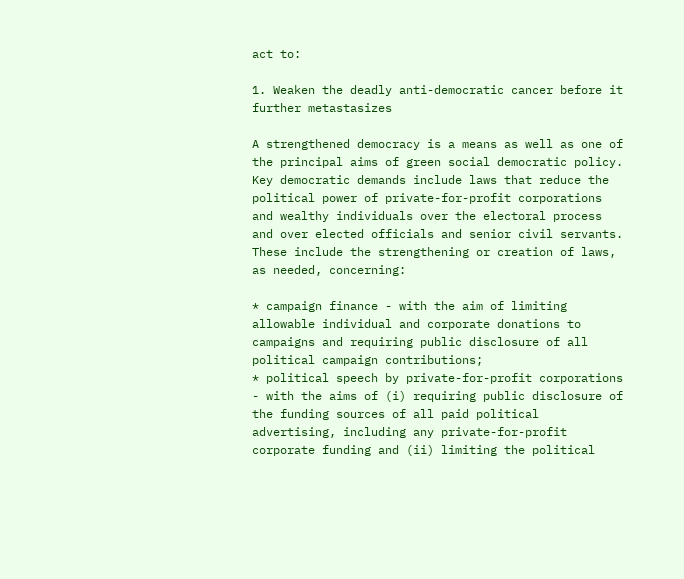act to:

1. Weaken the deadly anti-democratic cancer before it further metastasizes

A strengthened democracy is a means as well as one of the principal aims of green social democratic policy. Key democratic demands include laws that reduce the political power of private-for-profit corporations and wealthy individuals over the electoral process and over elected officials and senior civil servants. These include the strengthening or creation of laws, as needed, concerning:

* campaign finance - with the aim of limiting allowable individual and corporate donations to campaigns and requiring public disclosure of all political campaign contributions;
* political speech by private-for-profit corporations - with the aims of (i) requiring public disclosure of the funding sources of all paid political advertising, including any private-for-profit corporate funding and (ii) limiting the political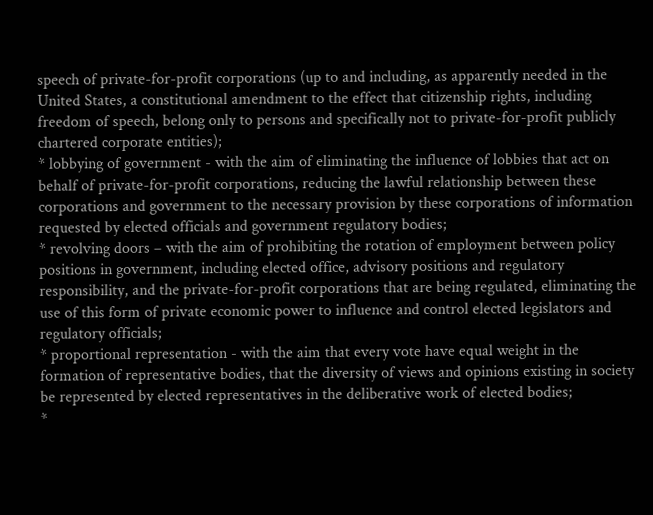speech of private-for-profit corporations (up to and including, as apparently needed in the United States, a constitutional amendment to the effect that citizenship rights, including freedom of speech, belong only to persons and specifically not to private-for-profit publicly chartered corporate entities);
* lobbying of government - with the aim of eliminating the influence of lobbies that act on behalf of private-for-profit corporations, reducing the lawful relationship between these corporations and government to the necessary provision by these corporations of information requested by elected officials and government regulatory bodies;
* revolving doors – with the aim of prohibiting the rotation of employment between policy positions in government, including elected office, advisory positions and regulatory responsibility, and the private-for-profit corporations that are being regulated, eliminating the use of this form of private economic power to influence and control elected legislators and regulatory officials;
* proportional representation - with the aim that every vote have equal weight in the formation of representative bodies, that the diversity of views and opinions existing in society be represented by elected representatives in the deliberative work of elected bodies;
*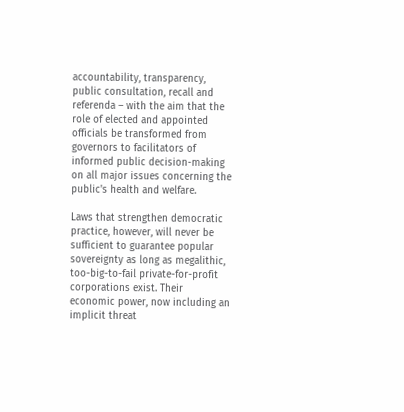accountability, transparency, public consultation, recall and referenda – with the aim that the role of elected and appointed officials be transformed from governors to facilitators of informed public decision-making on all major issues concerning the public's health and welfare.

Laws that strengthen democratic practice, however, will never be sufficient to guarantee popular sovereignty as long as megalithic, too-big-to-fail private-for-profit corporations exist. Their economic power, now including an implicit threat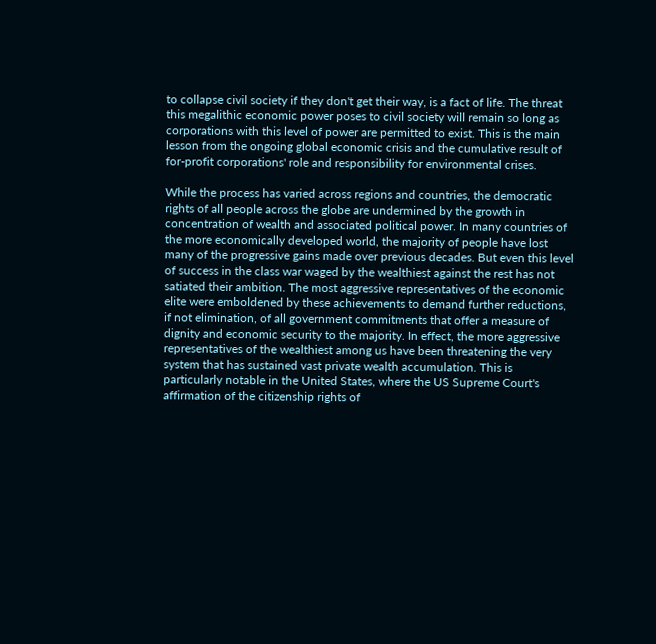to collapse civil society if they don't get their way, is a fact of life. The threat this megalithic economic power poses to civil society will remain so long as corporations with this level of power are permitted to exist. This is the main lesson from the ongoing global economic crisis and the cumulative result of for-profit corporations' role and responsibility for environmental crises.

While the process has varied across regions and countries, the democratic rights of all people across the globe are undermined by the growth in concentration of wealth and associated political power. In many countries of the more economically developed world, the majority of people have lost many of the progressive gains made over previous decades. But even this level of success in the class war waged by the wealthiest against the rest has not satiated their ambition. The most aggressive representatives of the economic elite were emboldened by these achievements to demand further reductions, if not elimination, of all government commitments that offer a measure of dignity and economic security to the majority. In effect, the more aggressive representatives of the wealthiest among us have been threatening the very system that has sustained vast private wealth accumulation. This is particularly notable in the United States, where the US Supreme Court's affirmation of the citizenship rights of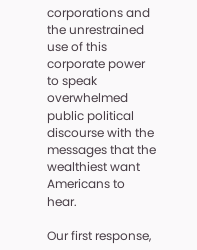corporations and the unrestrained use of this corporate power to speak overwhelmed public political discourse with the messages that the wealthiest want Americans to hear.

Our first response,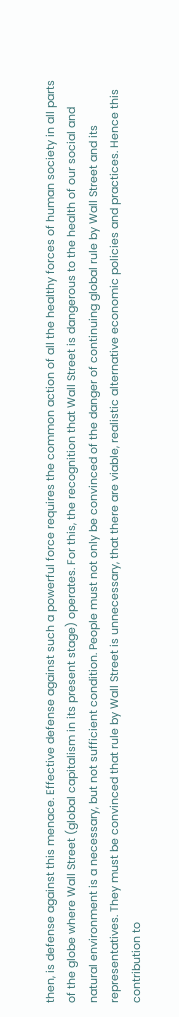then, is defense against this menace. Effective defense against such a powerful force requires the common action of all the healthy forces of human society in all parts of the globe where Wall Street (global capitalism in its present stage) operates. For this, the recognition that Wall Street is dangerous to the health of our social and natural environment is a necessary, but not sufficient condition. People must not only be convinced of the danger of continuing global rule by Wall Street and its representatives. They must be convinced that rule by Wall Street is unnecessary, that there are viable, realistic alternative economic policies and practices. Hence this contribution to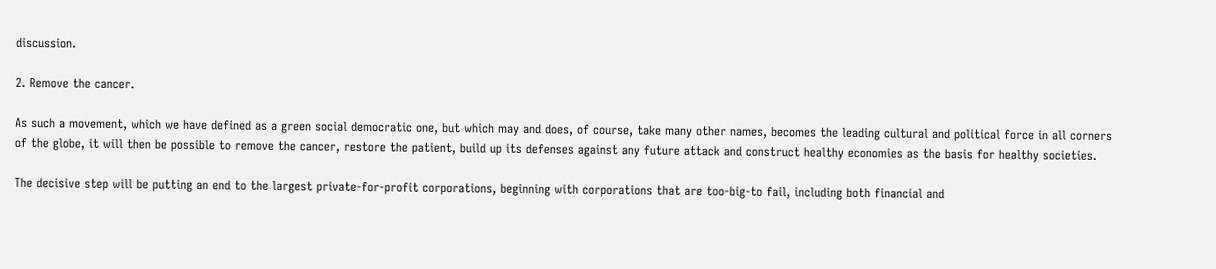discussion.

2. Remove the cancer.

As such a movement, which we have defined as a green social democratic one, but which may and does, of course, take many other names, becomes the leading cultural and political force in all corners of the globe, it will then be possible to remove the cancer, restore the patient, build up its defenses against any future attack and construct healthy economies as the basis for healthy societies.

The decisive step will be putting an end to the largest private-for-profit corporations, beginning with corporations that are too-big-to fail, including both financial and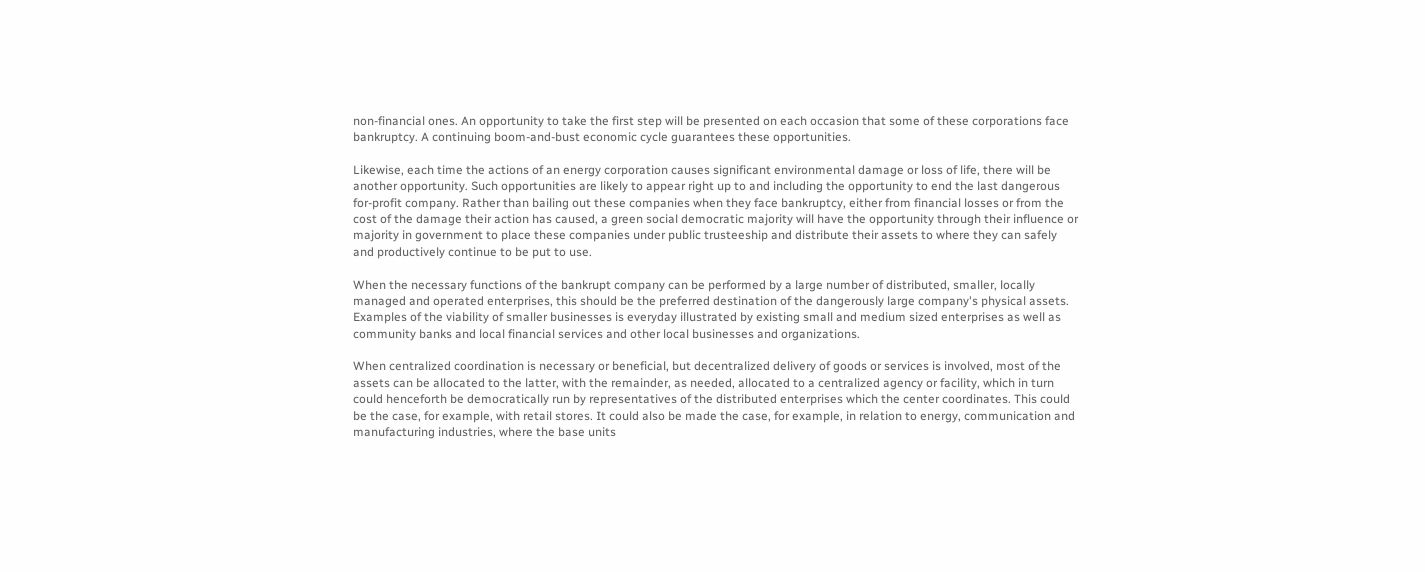non-financial ones. An opportunity to take the first step will be presented on each occasion that some of these corporations face bankruptcy. A continuing boom-and-bust economic cycle guarantees these opportunities.

Likewise, each time the actions of an energy corporation causes significant environmental damage or loss of life, there will be another opportunity. Such opportunities are likely to appear right up to and including the opportunity to end the last dangerous for-profit company. Rather than bailing out these companies when they face bankruptcy, either from financial losses or from the cost of the damage their action has caused, a green social democratic majority will have the opportunity through their influence or majority in government to place these companies under public trusteeship and distribute their assets to where they can safely and productively continue to be put to use.

When the necessary functions of the bankrupt company can be performed by a large number of distributed, smaller, locally managed and operated enterprises, this should be the preferred destination of the dangerously large company's physical assets. Examples of the viability of smaller businesses is everyday illustrated by existing small and medium sized enterprises as well as community banks and local financial services and other local businesses and organizations.

When centralized coordination is necessary or beneficial, but decentralized delivery of goods or services is involved, most of the assets can be allocated to the latter, with the remainder, as needed, allocated to a centralized agency or facility, which in turn could henceforth be democratically run by representatives of the distributed enterprises which the center coordinates. This could be the case, for example, with retail stores. It could also be made the case, for example, in relation to energy, communication and manufacturing industries, where the base units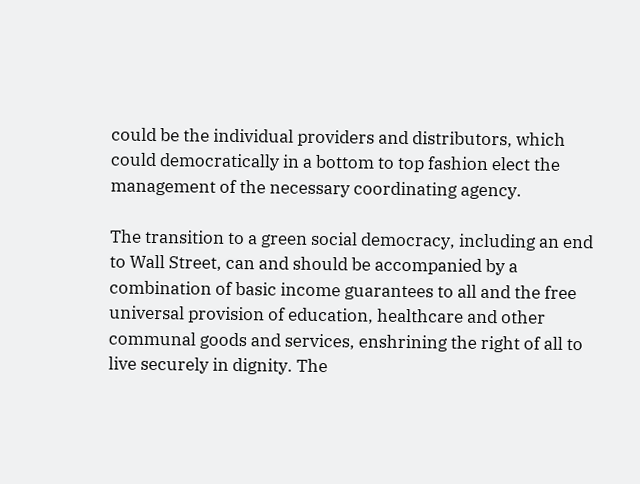could be the individual providers and distributors, which could democratically in a bottom to top fashion elect the management of the necessary coordinating agency.

The transition to a green social democracy, including an end to Wall Street, can and should be accompanied by a combination of basic income guarantees to all and the free universal provision of education, healthcare and other communal goods and services, enshrining the right of all to live securely in dignity. The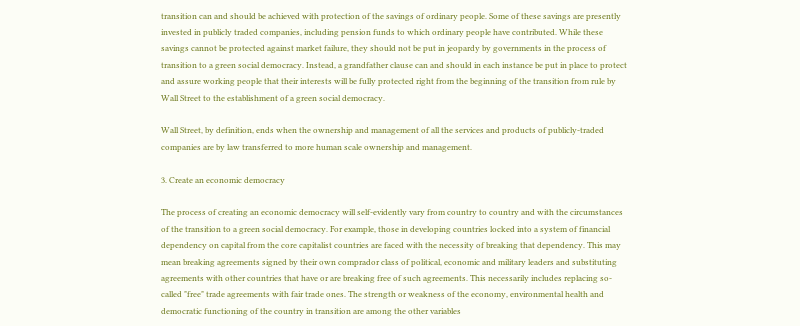transition can and should be achieved with protection of the savings of ordinary people. Some of these savings are presently invested in publicly traded companies, including pension funds to which ordinary people have contributed. While these savings cannot be protected against market failure, they should not be put in jeopardy by governments in the process of transition to a green social democracy. Instead, a grandfather clause can and should in each instance be put in place to protect and assure working people that their interests will be fully protected right from the beginning of the transition from rule by Wall Street to the establishment of a green social democracy.

Wall Street, by definition, ends when the ownership and management of all the services and products of publicly-traded companies are by law transferred to more human scale ownership and management.

3. Create an economic democracy

The process of creating an economic democracy will self-evidently vary from country to country and with the circumstances of the transition to a green social democracy. For example, those in developing countries locked into a system of financial dependency on capital from the core capitalist countries are faced with the necessity of breaking that dependency. This may mean breaking agreements signed by their own comprador class of political, economic and military leaders and substituting agreements with other countries that have or are breaking free of such agreements. This necessarily includes replacing so-called "free" trade agreements with fair trade ones. The strength or weakness of the economy, environmental health and democratic functioning of the country in transition are among the other variables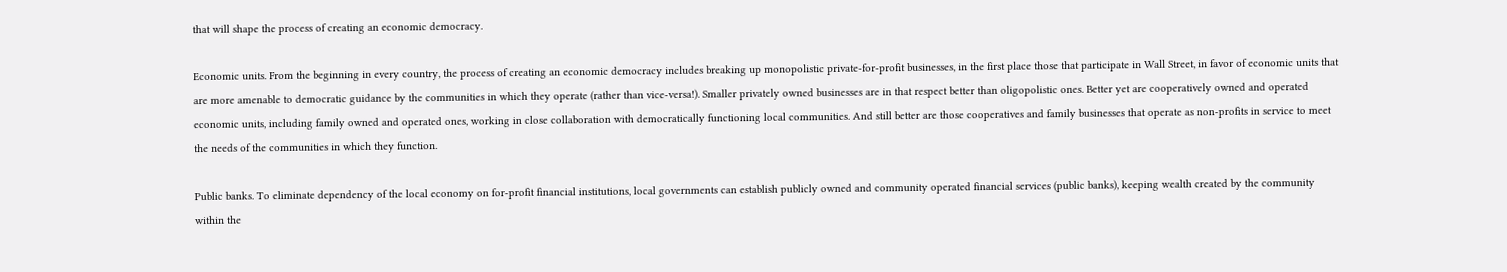that will shape the process of creating an economic democracy.

Economic units. From the beginning in every country, the process of creating an economic democracy includes breaking up monopolistic private-for-profit businesses, in the first place those that participate in Wall Street, in favor of economic units that are more amenable to democratic guidance by the communities in which they operate (rather than vice-versa!). Smaller privately owned businesses are in that respect better than oligopolistic ones. Better yet are cooperatively owned and operated economic units, including family owned and operated ones, working in close collaboration with democratically functioning local communities. And still better are those cooperatives and family businesses that operate as non-profits in service to meet the needs of the communities in which they function.

Public banks. To eliminate dependency of the local economy on for-profit financial institutions, local governments can establish publicly owned and community operated financial services (public banks), keeping wealth created by the community within the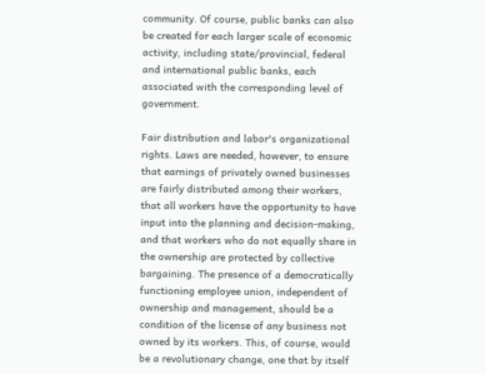community. Of course, public banks can also be created for each larger scale of economic activity, including state/provincial, federal and international public banks, each associated with the corresponding level of government.

Fair distribution and labor's organizational rights. Laws are needed, however, to ensure that earnings of privately owned businesses are fairly distributed among their workers, that all workers have the opportunity to have input into the planning and decision-making, and that workers who do not equally share in the ownership are protected by collective bargaining. The presence of a democratically functioning employee union, independent of ownership and management, should be a condition of the license of any business not owned by its workers. This, of course, would be a revolutionary change, one that by itself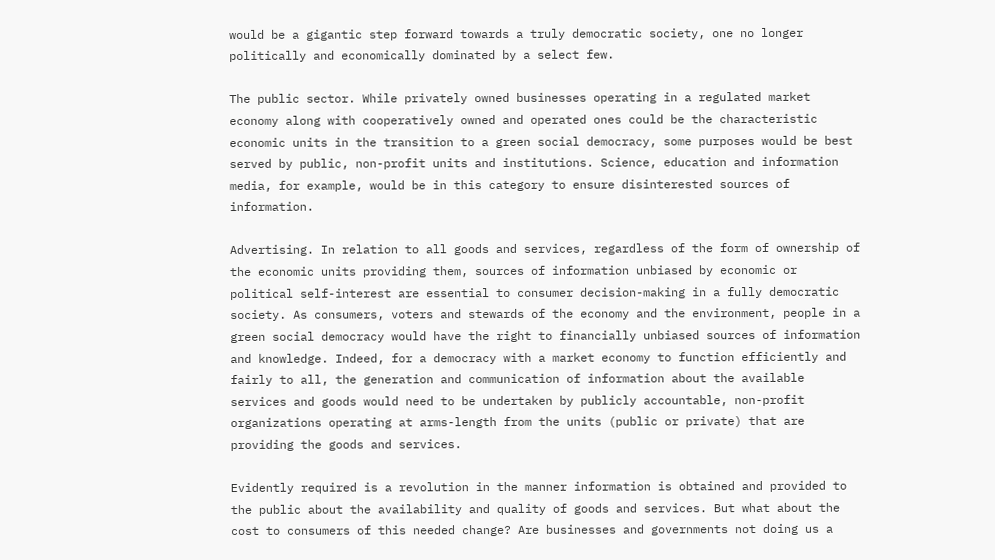would be a gigantic step forward towards a truly democratic society, one no longer politically and economically dominated by a select few.

The public sector. While privately owned businesses operating in a regulated market economy along with cooperatively owned and operated ones could be the characteristic economic units in the transition to a green social democracy, some purposes would be best served by public, non-profit units and institutions. Science, education and information media, for example, would be in this category to ensure disinterested sources of information.

Advertising. In relation to all goods and services, regardless of the form of ownership of the economic units providing them, sources of information unbiased by economic or political self-interest are essential to consumer decision-making in a fully democratic society. As consumers, voters and stewards of the economy and the environment, people in a green social democracy would have the right to financially unbiased sources of information and knowledge. Indeed, for a democracy with a market economy to function efficiently and fairly to all, the generation and communication of information about the available services and goods would need to be undertaken by publicly accountable, non-profit organizations operating at arms-length from the units (public or private) that are providing the goods and services.

Evidently required is a revolution in the manner information is obtained and provided to the public about the availability and quality of goods and services. But what about the cost to consumers of this needed change? Are businesses and governments not doing us a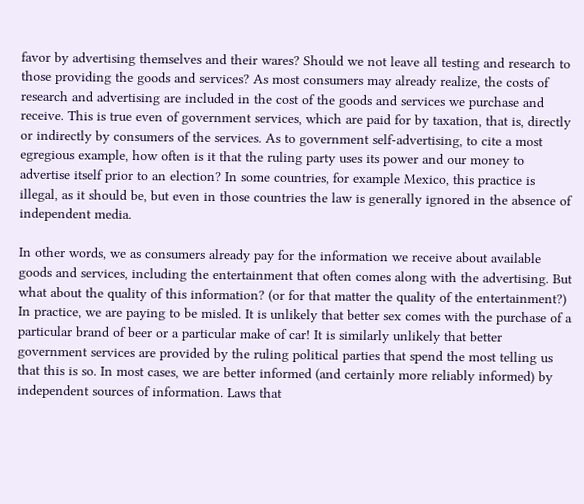favor by advertising themselves and their wares? Should we not leave all testing and research to those providing the goods and services? As most consumers may already realize, the costs of research and advertising are included in the cost of the goods and services we purchase and receive. This is true even of government services, which are paid for by taxation, that is, directly or indirectly by consumers of the services. As to government self-advertising, to cite a most egregious example, how often is it that the ruling party uses its power and our money to advertise itself prior to an election? In some countries, for example Mexico, this practice is illegal, as it should be, but even in those countries the law is generally ignored in the absence of independent media.

In other words, we as consumers already pay for the information we receive about available goods and services, including the entertainment that often comes along with the advertising. But what about the quality of this information? (or for that matter the quality of the entertainment?) In practice, we are paying to be misled. It is unlikely that better sex comes with the purchase of a particular brand of beer or a particular make of car! It is similarly unlikely that better government services are provided by the ruling political parties that spend the most telling us that this is so. In most cases, we are better informed (and certainly more reliably informed) by independent sources of information. Laws that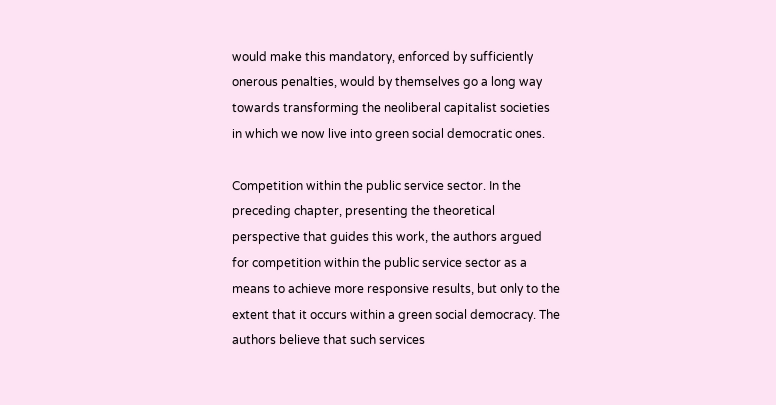would make this mandatory, enforced by sufficiently onerous penalties, would by themselves go a long way towards transforming the neoliberal capitalist societies in which we now live into green social democratic ones.

Competition within the public service sector. In the preceding chapter, presenting the theoretical perspective that guides this work, the authors argued for competition within the public service sector as a means to achieve more responsive results, but only to the extent that it occurs within a green social democracy. The authors believe that such services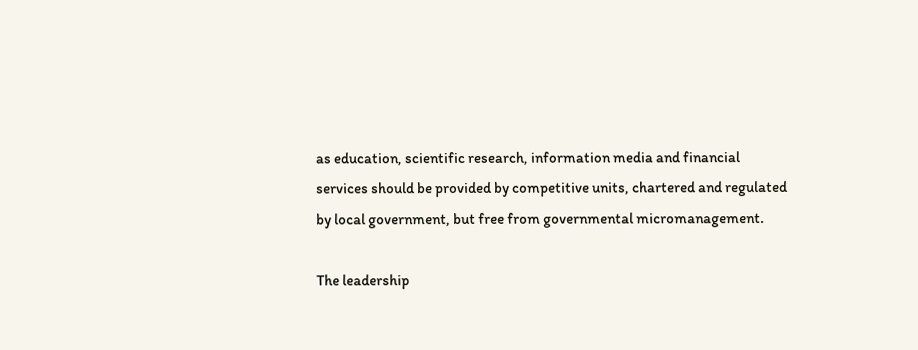as education, scientific research, information media and financial services should be provided by competitive units, chartered and regulated by local government, but free from governmental micromanagement.

The leadership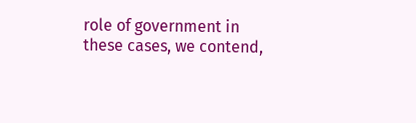role of government in these cases, we contend,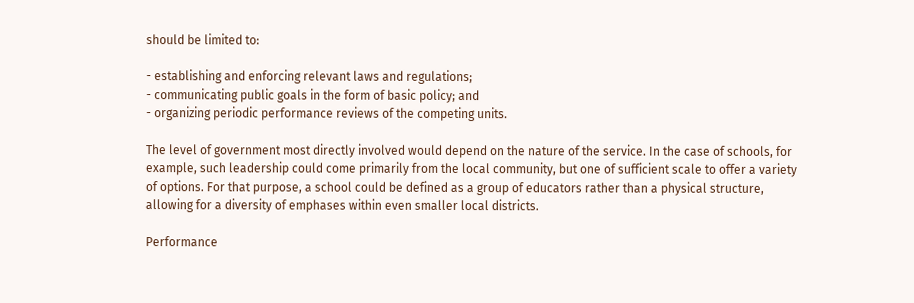should be limited to:

- establishing and enforcing relevant laws and regulations;
- communicating public goals in the form of basic policy; and
- organizing periodic performance reviews of the competing units.

The level of government most directly involved would depend on the nature of the service. In the case of schools, for example, such leadership could come primarily from the local community, but one of sufficient scale to offer a variety of options. For that purpose, a school could be defined as a group of educators rather than a physical structure, allowing for a diversity of emphases within even smaller local districts.

Performance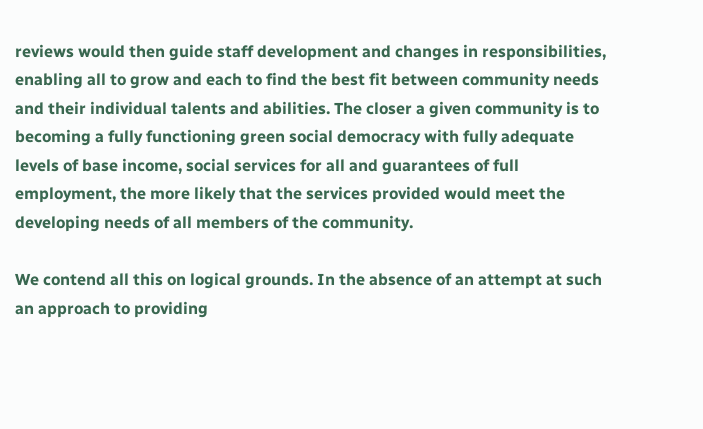reviews would then guide staff development and changes in responsibilities, enabling all to grow and each to find the best fit between community needs and their individual talents and abilities. The closer a given community is to becoming a fully functioning green social democracy with fully adequate levels of base income, social services for all and guarantees of full employment, the more likely that the services provided would meet the developing needs of all members of the community.

We contend all this on logical grounds. In the absence of an attempt at such an approach to providing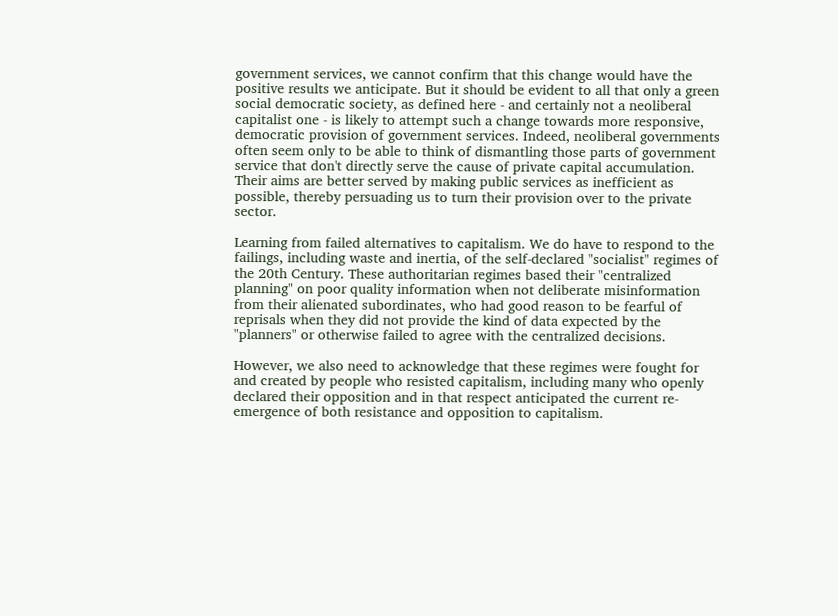government services, we cannot confirm that this change would have the positive results we anticipate. But it should be evident to all that only a green social democratic society, as defined here - and certainly not a neoliberal capitalist one - is likely to attempt such a change towards more responsive, democratic provision of government services. Indeed, neoliberal governments often seem only to be able to think of dismantling those parts of government service that don't directly serve the cause of private capital accumulation. Their aims are better served by making public services as inefficient as possible, thereby persuading us to turn their provision over to the private sector.

Learning from failed alternatives to capitalism. We do have to respond to the failings, including waste and inertia, of the self-declared "socialist" regimes of the 20th Century. These authoritarian regimes based their "centralized planning" on poor quality information when not deliberate misinformation from their alienated subordinates, who had good reason to be fearful of reprisals when they did not provide the kind of data expected by the "planners" or otherwise failed to agree with the centralized decisions.

However, we also need to acknowledge that these regimes were fought for and created by people who resisted capitalism, including many who openly declared their opposition and in that respect anticipated the current re-emergence of both resistance and opposition to capitalism.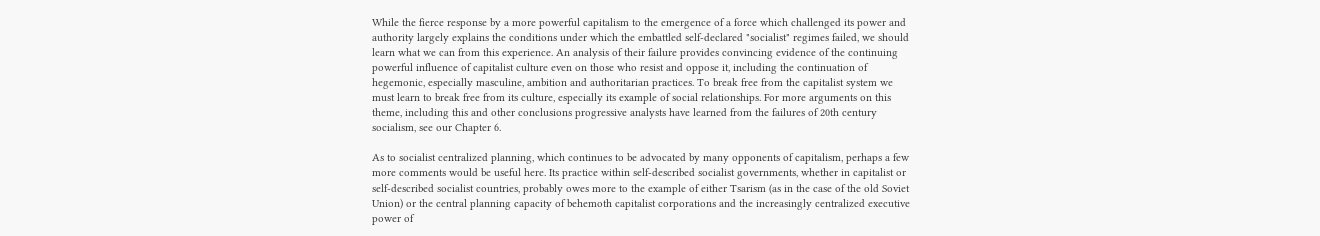While the fierce response by a more powerful capitalism to the emergence of a force which challenged its power and authority largely explains the conditions under which the embattled self-declared "socialist" regimes failed, we should learn what we can from this experience. An analysis of their failure provides convincing evidence of the continuing powerful influence of capitalist culture even on those who resist and oppose it, including the continuation of hegemonic, especially masculine, ambition and authoritarian practices. To break free from the capitalist system we must learn to break free from its culture, especially its example of social relationships. For more arguments on this theme, including this and other conclusions progressive analysts have learned from the failures of 20th century socialism, see our Chapter 6.

As to socialist centralized planning, which continues to be advocated by many opponents of capitalism, perhaps a few more comments would be useful here. Its practice within self-described socialist governments, whether in capitalist or self-described socialist countries, probably owes more to the example of either Tsarism (as in the case of the old Soviet Union) or the central planning capacity of behemoth capitalist corporations and the increasingly centralized executive power of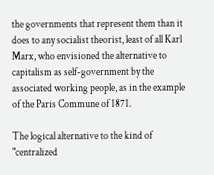the governments that represent them than it does to any socialist theorist, least of all Karl Marx, who envisioned the alternative to capitalism as self-government by the associated working people, as in the example of the Paris Commune of 1871.

The logical alternative to the kind of "centralized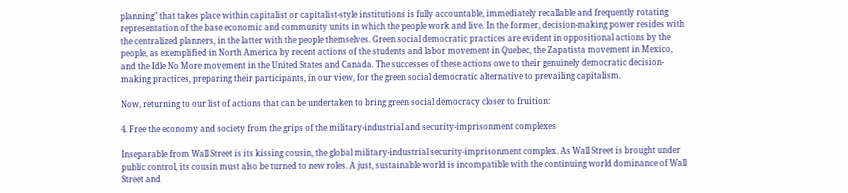planning" that takes place within capitalist or capitalist-style institutions is fully accountable, immediately recallable and frequently rotating representation of the base economic and community units in which the people work and live. In the former, decision-making power resides with the centralized planners, in the latter with the people themselves. Green social democratic practices are evident in oppositional actions by the people, as exemplified in North America by recent actions of the students and labor movement in Quebec, the Zapatista movement in Mexico, and the Idle No More movement in the United States and Canada. The successes of these actions owe to their genuinely democratic decision-making practices, preparing their participants, in our view, for the green social democratic alternative to prevailing capitalism.

Now, returning to our list of actions that can be undertaken to bring green social democracy closer to fruition:

4. Free the economy and society from the grips of the military-industrial and security-imprisonment complexes

Inseparable from Wall Street is its kissing cousin, the global military-industrial security-imprisonment complex. As Wall Street is brought under public control, its cousin must also be turned to new roles. A just, sustainable world is incompatible with the continuing world dominance of Wall Street and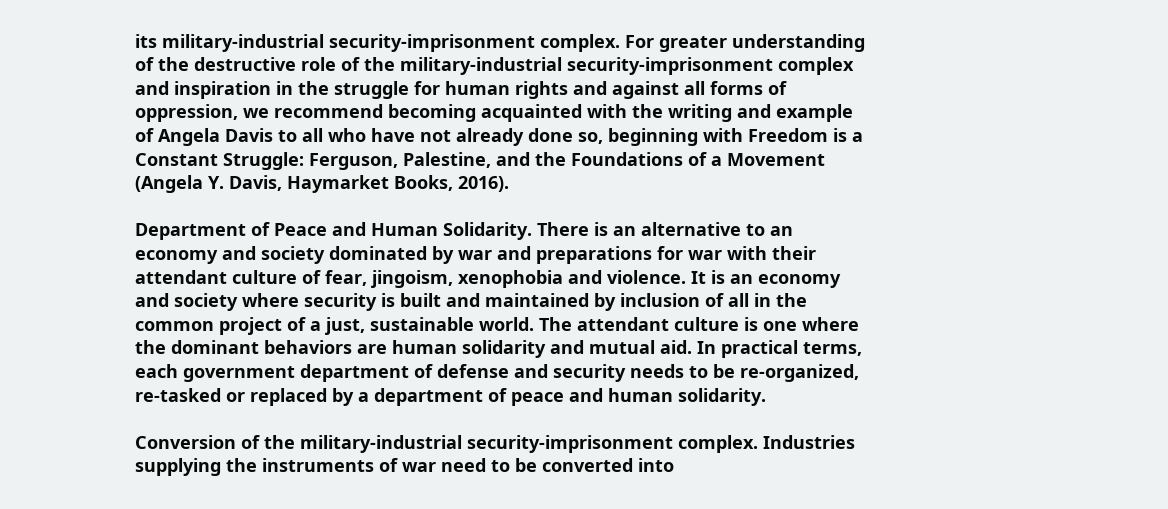its military-industrial security-imprisonment complex. For greater understanding of the destructive role of the military-industrial security-imprisonment complex and inspiration in the struggle for human rights and against all forms of oppression, we recommend becoming acquainted with the writing and example of Angela Davis to all who have not already done so, beginning with Freedom is a Constant Struggle: Ferguson, Palestine, and the Foundations of a Movement (Angela Y. Davis, Haymarket Books, 2016).

Department of Peace and Human Solidarity. There is an alternative to an economy and society dominated by war and preparations for war with their attendant culture of fear, jingoism, xenophobia and violence. It is an economy and society where security is built and maintained by inclusion of all in the common project of a just, sustainable world. The attendant culture is one where the dominant behaviors are human solidarity and mutual aid. In practical terms, each government department of defense and security needs to be re-organized, re-tasked or replaced by a department of peace and human solidarity.

Conversion of the military-industrial security-imprisonment complex. Industries supplying the instruments of war need to be converted into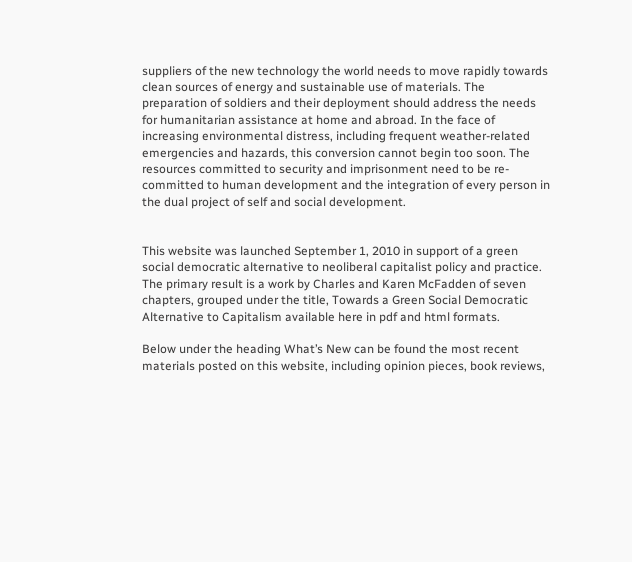suppliers of the new technology the world needs to move rapidly towards clean sources of energy and sustainable use of materials. The preparation of soldiers and their deployment should address the needs for humanitarian assistance at home and abroad. In the face of increasing environmental distress, including frequent weather-related emergencies and hazards, this conversion cannot begin too soon. The resources committed to security and imprisonment need to be re-committed to human development and the integration of every person in the dual project of self and social development.


This website was launched September 1, 2010 in support of a green social democratic alternative to neoliberal capitalist policy and practice. The primary result is a work by Charles and Karen McFadden of seven chapters, grouped under the title, Towards a Green Social Democratic Alternative to Capitalism available here in pdf and html formats.

Below under the heading What’s New can be found the most recent materials posted on this website, including opinion pieces, book reviews,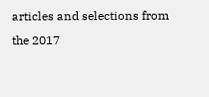articles and selections from the 2017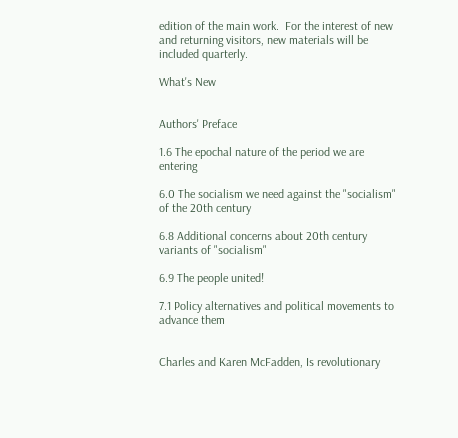edition of the main work.  For the interest of new and returning visitors, new materials will be included quarterly.

What's New


Authors' Preface

1.6 The epochal nature of the period we are entering

6.0 The socialism we need against the "socialism" of the 20th century

6.8 Additional concerns about 20th century variants of "socialism"

6.9 The people united!

7.1 Policy alternatives and political movements to advance them


Charles and Karen McFadden, Is revolutionary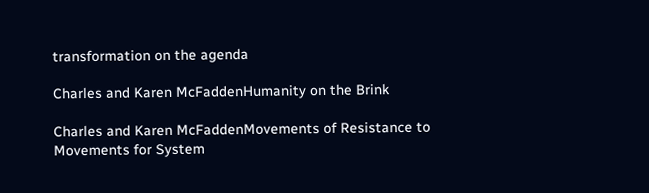transformation on the agenda

Charles and Karen McFaddenHumanity on the Brink

Charles and Karen McFaddenMovements of Resistance to Movements for System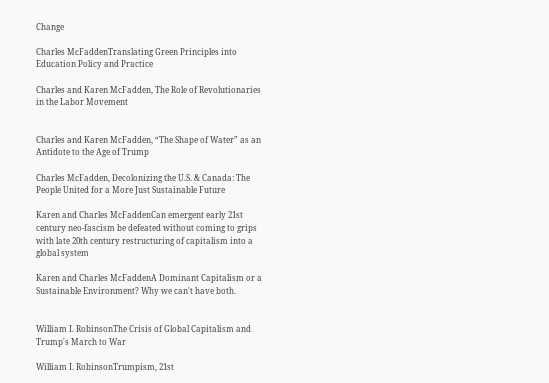Change

Charles McFaddenTranslating Green Principles into Education Policy and Practice

Charles and Karen McFadden, The Role of Revolutionaries in the Labor Movement


Charles and Karen McFadden, “The Shape of Water” as an Antidote to the Age of Trump

Charles McFadden, Decolonizing the U.S. & Canada: The People United for a More Just Sustainable Future

Karen and Charles McFaddenCan emergent early 21st century neo-fascism be defeated without coming to grips with late 20th century restructuring of capitalism into a global system

Karen and Charles McFaddenA Dominant Capitalism or a Sustainable Environment? Why we can't have both.


William I. RobinsonThe Crisis of Global Capitalism and Trump's March to War

William I. RobinsonTrumpism, 21st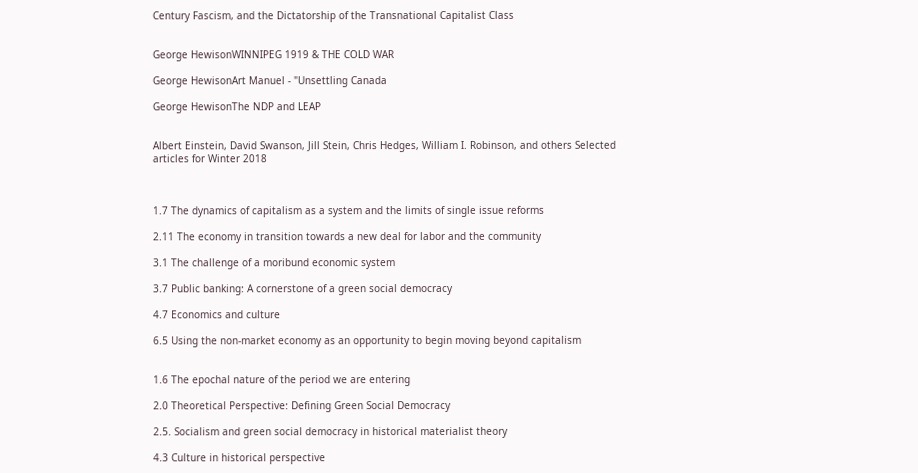Century Fascism, and the Dictatorship of the Transnational Capitalist Class


George HewisonWINNIPEG 1919 & THE COLD WAR

George HewisonArt Manuel - "Unsettling Canada

George HewisonThe NDP and LEAP


Albert Einstein, David Swanson, Jill Stein, Chris Hedges, William I. Robinson, and others Selected articles for Winter 2018



1.7 The dynamics of capitalism as a system and the limits of single issue reforms

2.11 The economy in transition towards a new deal for labor and the community

3.1 The challenge of a moribund economic system

3.7 Public banking: A cornerstone of a green social democracy

4.7 Economics and culture

6.5 Using the non-market economy as an opportunity to begin moving beyond capitalism


1.6 The epochal nature of the period we are entering

2.0 Theoretical Perspective: Defining Green Social Democracy

2.5. Socialism and green social democracy in historical materialist theory

4.3 Culture in historical perspective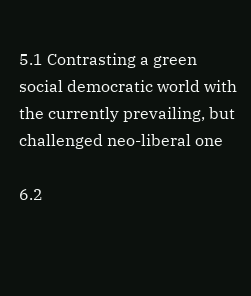5.1 Contrasting a green social democratic world with the currently prevailing, but challenged neo-liberal one

6.2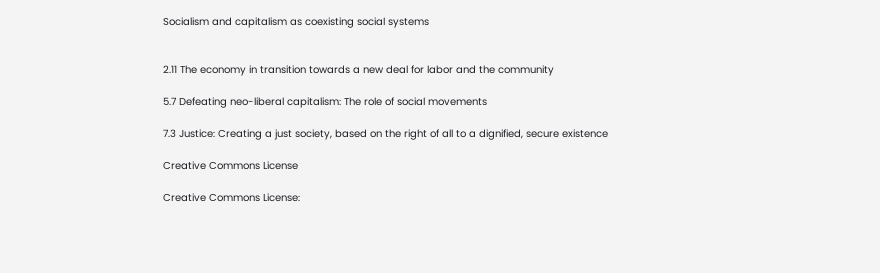Socialism and capitalism as coexisting social systems


2.11 The economy in transition towards a new deal for labor and the community

5.7 Defeating neo-liberal capitalism: The role of social movements

7.3 Justice: Creating a just society, based on the right of all to a dignified, secure existence

Creative Commons License

Creative Commons License: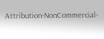Attribution-NonCommercial-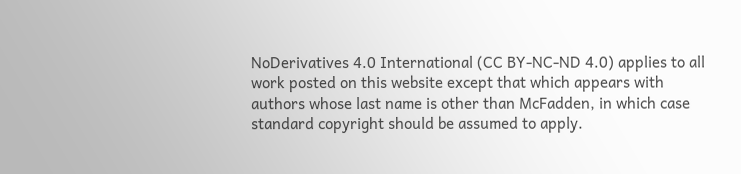NoDerivatives 4.0 International (CC BY-NC-ND 4.0) applies to all work posted on this website except that which appears with authors whose last name is other than McFadden, in which case standard copyright should be assumed to apply.